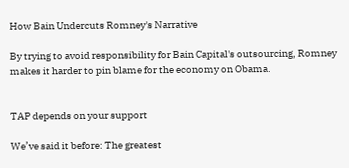How Bain Undercuts Romney's Narrative

By trying to avoid responsibility for Bain Capital's outsourcing, Romney makes it harder to pin blame for the economy on Obama.


TAP depends on your support

We’ve said it before: The greatest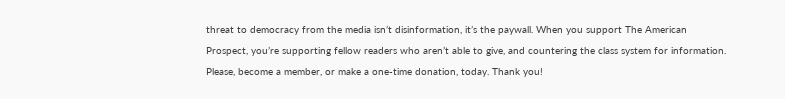threat to democracy from the media isn’t disinformation, it’s the paywall. When you support The American Prospect, you’re supporting fellow readers who aren’t able to give, and countering the class system for information. Please, become a member, or make a one-time donation, today. Thank you!